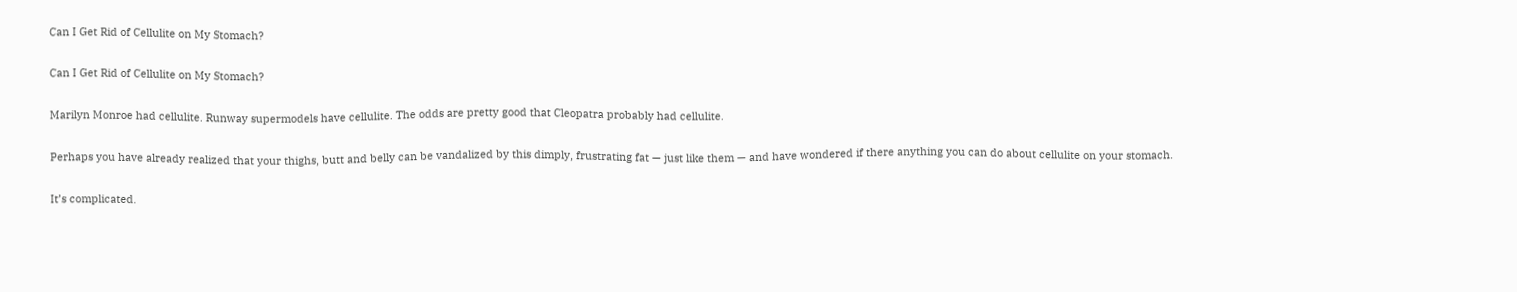Can I Get Rid of Cellulite on My Stomach?

Can I Get Rid of Cellulite on My Stomach?

Marilyn Monroe had cellulite. Runway supermodels have cellulite. The odds are pretty good that Cleopatra probably had cellulite.

Perhaps you have already realized that your thighs, butt and belly can be vandalized by this dimply, frustrating fat — just like them — and have wondered if there anything you can do about cellulite on your stomach.

It’s complicated.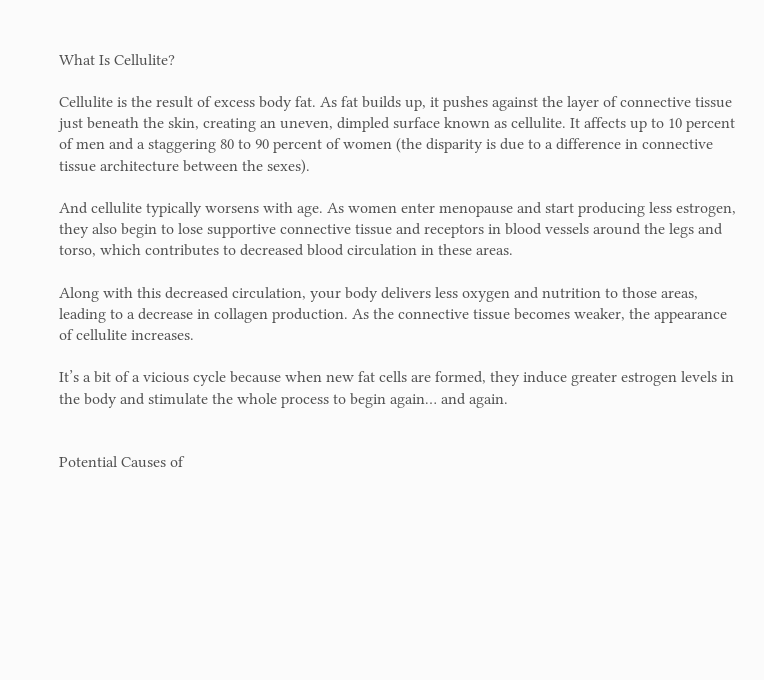What Is Cellulite?

Cellulite is the result of excess body fat. As fat builds up, it pushes against the layer of connective tissue just beneath the skin, creating an uneven, dimpled surface known as cellulite. It affects up to 10 percent of men and a staggering 80 to 90 percent of women (the disparity is due to a difference in connective tissue architecture between the sexes).

And cellulite typically worsens with age. As women enter menopause and start producing less estrogen, they also begin to lose supportive connective tissue and receptors in blood vessels around the legs and torso, which contributes to decreased blood circulation in these areas.

Along with this decreased circulation, your body delivers less oxygen and nutrition to those areas, leading to a decrease in collagen production. As the connective tissue becomes weaker, the appearance of cellulite increases.

It’s a bit of a vicious cycle because when new fat cells are formed, they induce greater estrogen levels in the body and stimulate the whole process to begin again… and again.


Potential Causes of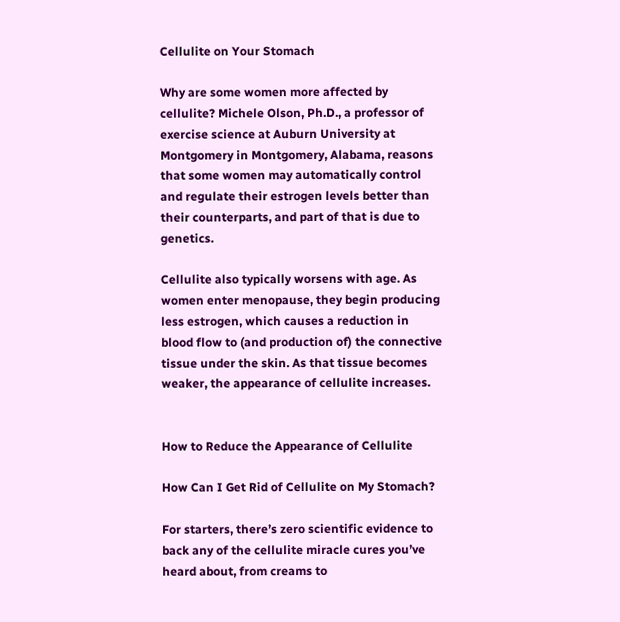Cellulite on Your Stomach

Why are some women more affected by cellulite? Michele Olson, Ph.D., a professor of exercise science at Auburn University at Montgomery in Montgomery, Alabama, reasons that some women may automatically control and regulate their estrogen levels better than their counterparts, and part of that is due to genetics.

Cellulite also typically worsens with age. As women enter menopause, they begin producing less estrogen, which causes a reduction in blood flow to (and production of) the connective tissue under the skin. As that tissue becomes weaker, the appearance of cellulite increases.


How to Reduce the Appearance of Cellulite

How Can I Get Rid of Cellulite on My Stomach?

For starters, there’s zero scientific evidence to back any of the cellulite miracle cures you’ve heard about, from creams to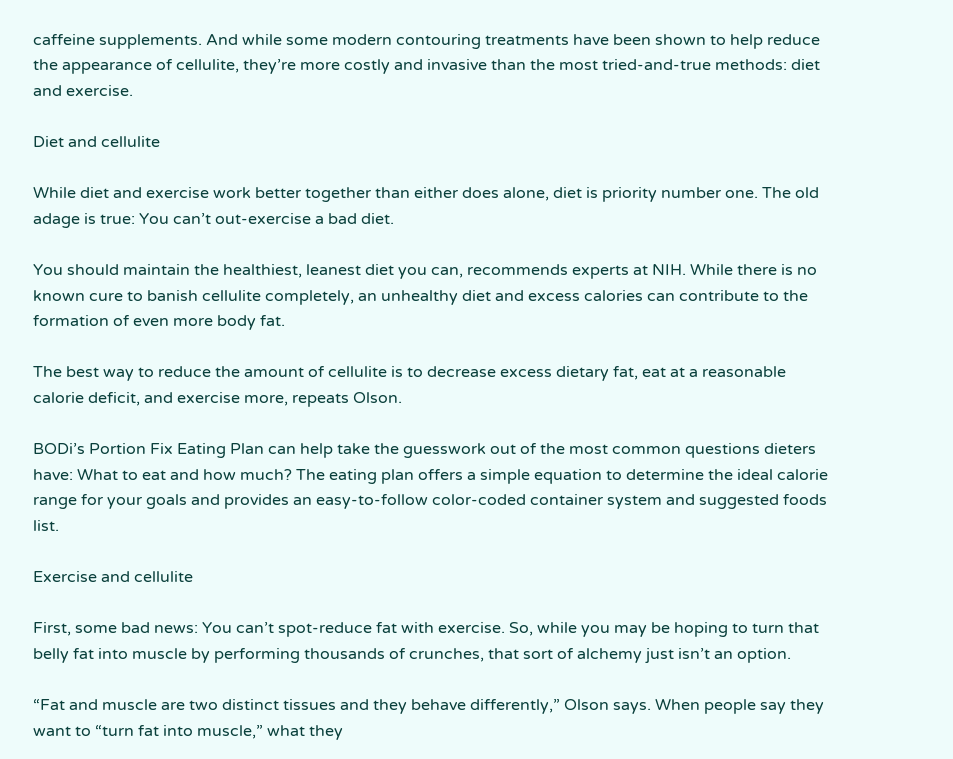caffeine supplements. And while some modern contouring treatments have been shown to help reduce the appearance of cellulite, they’re more costly and invasive than the most tried-and-true methods: diet and exercise.

Diet and cellulite

While diet and exercise work better together than either does alone, diet is priority number one. The old adage is true: You can’t out-exercise a bad diet.

You should maintain the healthiest, leanest diet you can, recommends experts at NIH. While there is no known cure to banish cellulite completely, an unhealthy diet and excess calories can contribute to the formation of even more body fat.

The best way to reduce the amount of cellulite is to decrease excess dietary fat, eat at a reasonable calorie deficit, and exercise more, repeats Olson.

BODi’s Portion Fix Eating Plan can help take the guesswork out of the most common questions dieters have: What to eat and how much? The eating plan offers a simple equation to determine the ideal calorie range for your goals and provides an easy-to-follow color-coded container system and suggested foods list.

Exercise and cellulite

First, some bad news: You can’t spot-reduce fat with exercise. So, while you may be hoping to turn that belly fat into muscle by performing thousands of crunches, that sort of alchemy just isn’t an option.

“Fat and muscle are two distinct tissues and they behave differently,” Olson says. When people say they want to “turn fat into muscle,” what they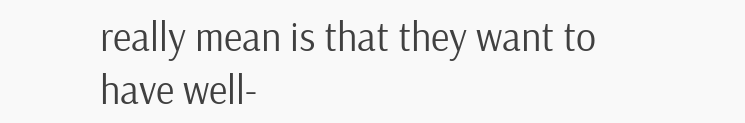really mean is that they want to have well-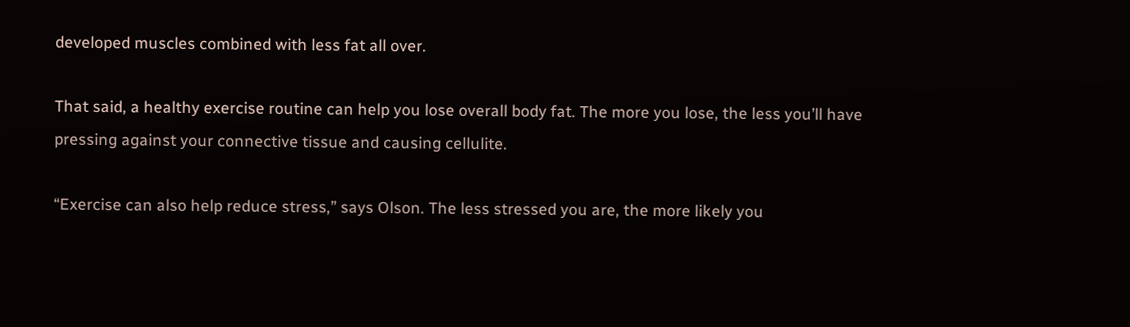developed muscles combined with less fat all over.

That said, a healthy exercise routine can help you lose overall body fat. The more you lose, the less you’ll have pressing against your connective tissue and causing cellulite.

“Exercise can also help reduce stress,” says Olson. The less stressed you are, the more likely you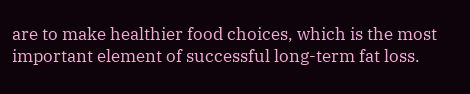are to make healthier food choices, which is the most important element of successful long-term fat loss.